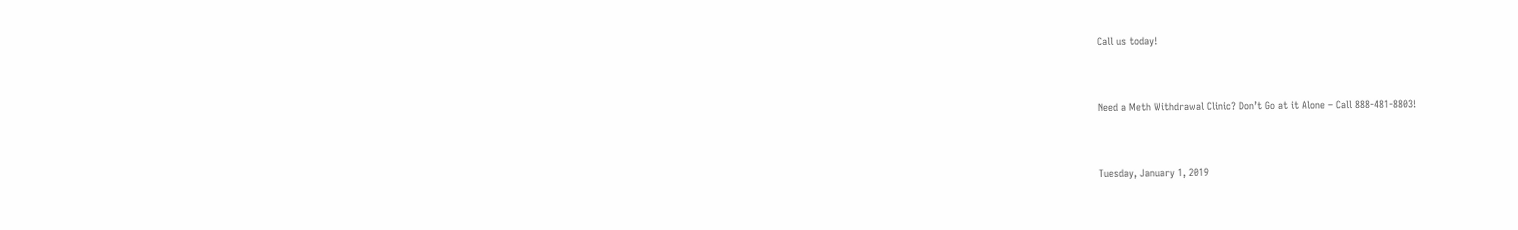Call us today!


Need a Meth Withdrawal Clinic? Don’t Go at it Alone – Call 888-481-8803!


Tuesday, January 1, 2019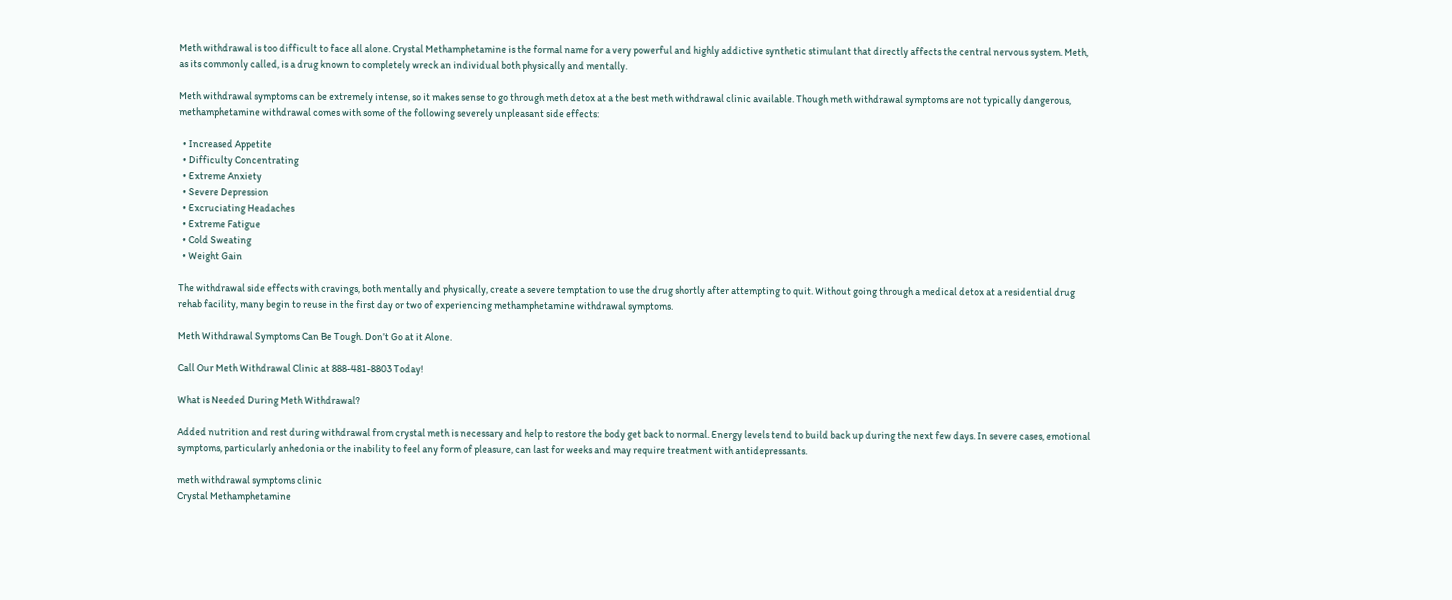Meth withdrawal is too difficult to face all alone. Crystal Methamphetamine is the formal name for a very powerful and highly addictive synthetic stimulant that directly affects the central nervous system. Meth, as its commonly called, is a drug known to completely wreck an individual both physically and mentally.

Meth withdrawal symptoms can be extremely intense, so it makes sense to go through meth detox at a the best meth withdrawal clinic available. Though meth withdrawal symptoms are not typically dangerous, methamphetamine withdrawal comes with some of the following severely unpleasant side effects:

  • Increased Appetite
  • Difficulty Concentrating
  • Extreme Anxiety
  • Severe Depression
  • Excruciating Headaches
  • Extreme Fatigue
  • Cold Sweating
  • Weight Gain

The withdrawal side effects with cravings, both mentally and physically, create a severe temptation to use the drug shortly after attempting to quit. Without going through a medical detox at a residential drug rehab facility, many begin to reuse in the first day or two of experiencing methamphetamine withdrawal symptoms.

Meth Withdrawal Symptoms Can Be Tough. Don’t Go at it Alone.

Call Our Meth Withdrawal Clinic at 888-481-8803 Today!

What is Needed During Meth Withdrawal?

Added nutrition and rest during withdrawal from crystal meth is necessary and help to restore the body get back to normal. Energy levels tend to build back up during the next few days. In severe cases, emotional symptoms, particularly anhedonia or the inability to feel any form of pleasure, can last for weeks and may require treatment with antidepressants.

meth withdrawal symptoms clinic
Crystal Methamphetamine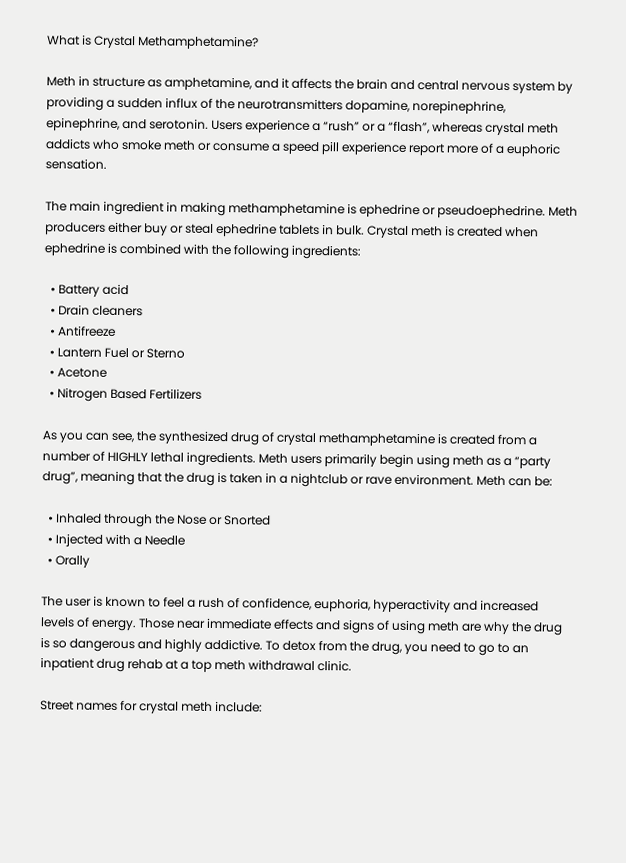What is Crystal Methamphetamine?

Meth in structure as amphetamine, and it affects the brain and central nervous system by providing a sudden influx of the neurotransmitters dopamine, norepinephrine, epinephrine, and serotonin. Users experience a “rush” or a “flash”, whereas crystal meth addicts who smoke meth or consume a speed pill experience report more of a euphoric sensation.

The main ingredient in making methamphetamine is ephedrine or pseudoephedrine. Meth producers either buy or steal ephedrine tablets in bulk. Crystal meth is created when ephedrine is combined with the following ingredients:

  • Battery acid
  • Drain cleaners
  • Antifreeze
  • Lantern Fuel or Sterno
  • Acetone
  • Nitrogen Based Fertilizers

As you can see, the synthesized drug of crystal methamphetamine is created from a number of HIGHLY lethal ingredients. Meth users primarily begin using meth as a “party drug”, meaning that the drug is taken in a nightclub or rave environment. Meth can be:

  • Inhaled through the Nose or Snorted
  • Injected with a Needle
  • Orally

The user is known to feel a rush of confidence, euphoria, hyperactivity and increased levels of energy. Those near immediate effects and signs of using meth are why the drug is so dangerous and highly addictive. To detox from the drug, you need to go to an inpatient drug rehab at a top meth withdrawal clinic.

Street names for crystal meth include: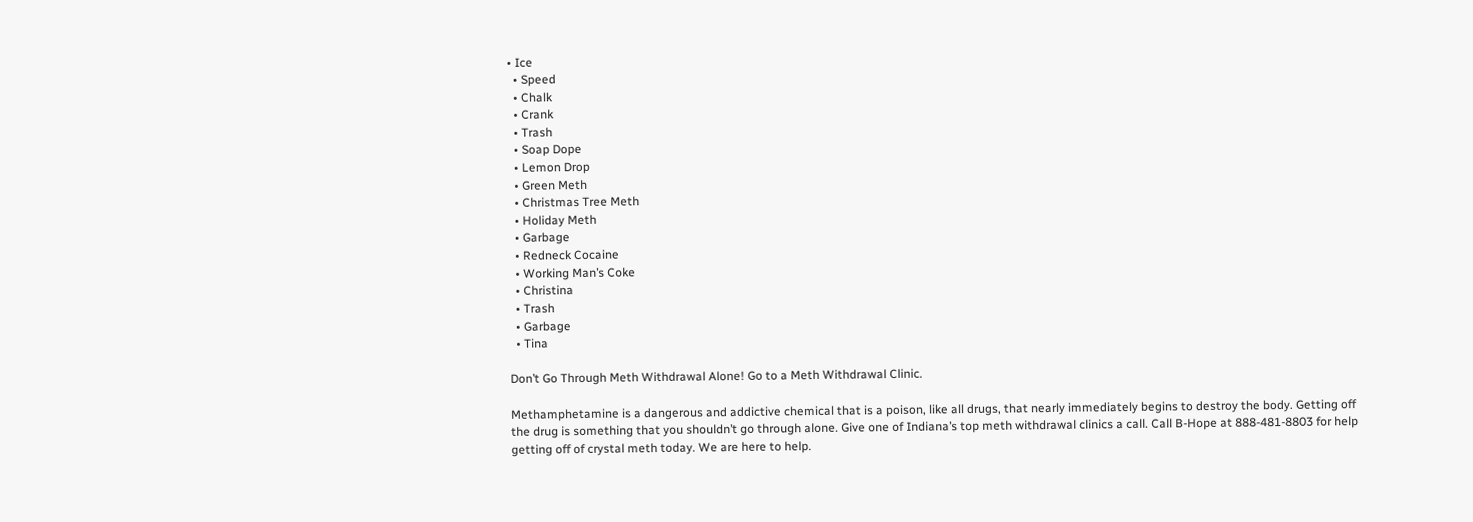• Ice
  • Speed
  • Chalk
  • Crank
  • Trash
  • Soap Dope
  • Lemon Drop
  • Green Meth
  • Christmas Tree Meth
  • Holiday Meth
  • Garbage
  • Redneck Cocaine
  • Working Man’s Coke
  • Christina
  • Trash
  • Garbage
  • Tina

Don’t Go Through Meth Withdrawal Alone! Go to a Meth Withdrawal Clinic.

Methamphetamine is a dangerous and addictive chemical that is a poison, like all drugs, that nearly immediately begins to destroy the body. Getting off the drug is something that you shouldn’t go through alone. Give one of Indiana’s top meth withdrawal clinics a call. Call B-Hope at 888-481-8803 for help getting off of crystal meth today. We are here to help.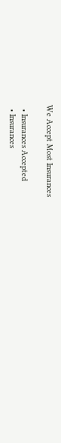We Accept Most Insurances

  • Insurances Accepted
  • Insurances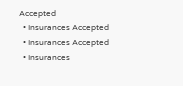Accepted
  • Insurances Accepted
  • Insurances Accepted
  • Insurances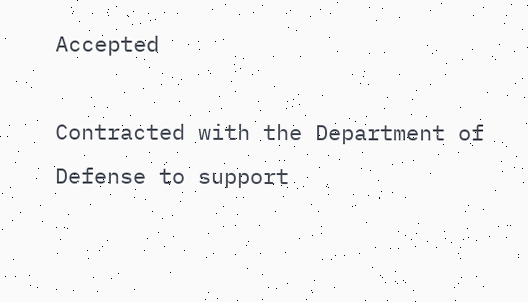Accepted

Contracted with the Department of Defense to support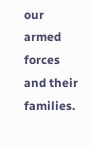our armed forces and their families.